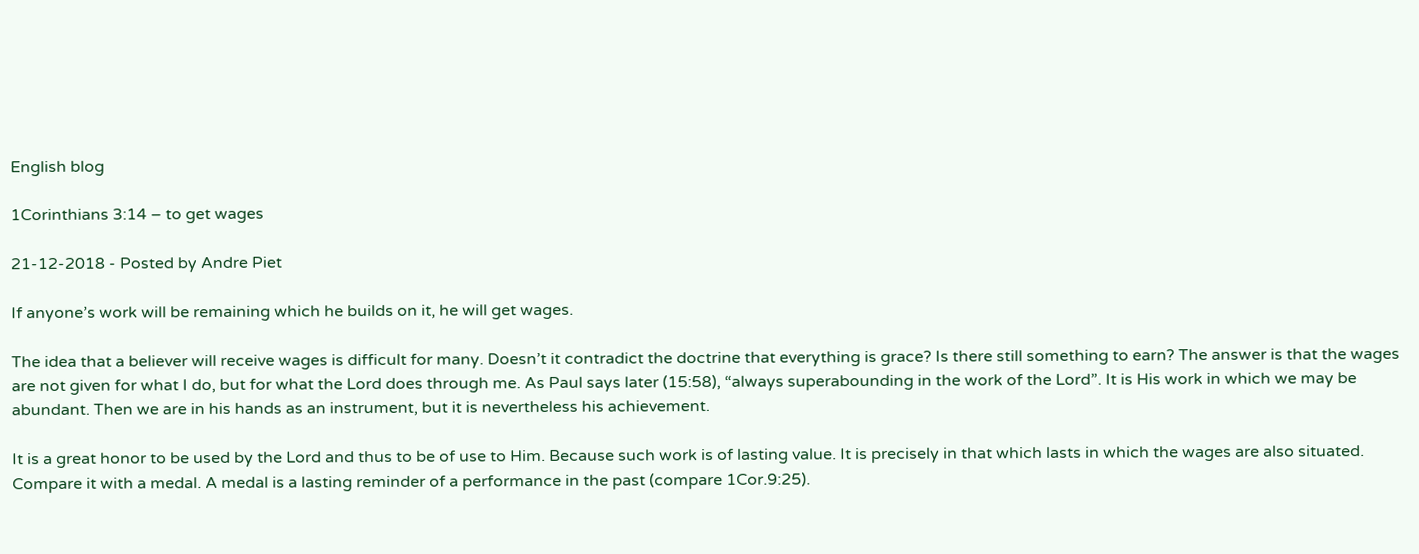English blog

1Corinthians 3:14 – to get wages

21-12-2018 - Posted by Andre Piet

If anyone’s work will be remaining which he builds on it, he will get wages.

The idea that a believer will receive wages is difficult for many. Doesn’t it contradict the doctrine that everything is grace? Is there still something to earn? The answer is that the wages are not given for what I do, but for what the Lord does through me. As Paul says later (15:58), “always superabounding in the work of the Lord”. It is His work in which we may be abundant. Then we are in his hands as an instrument, but it is nevertheless his achievement.

It is a great honor to be used by the Lord and thus to be of use to Him. Because such work is of lasting value. It is precisely in that which lasts in which the wages are also situated. Compare it with a medal. A medal is a lasting reminder of a performance in the past (compare 1Cor.9:25).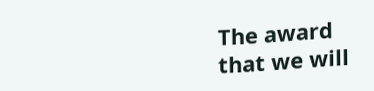The award that we will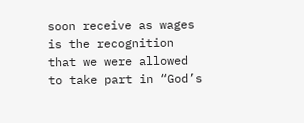soon receive as wages is the recognition that we were allowed to take part in “God’s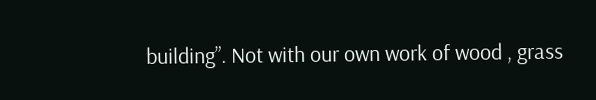building”. Not with our own work of wood , grass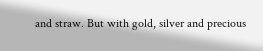and straw. But with gold, silver and precious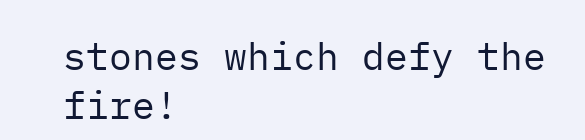stones which defy the fire!